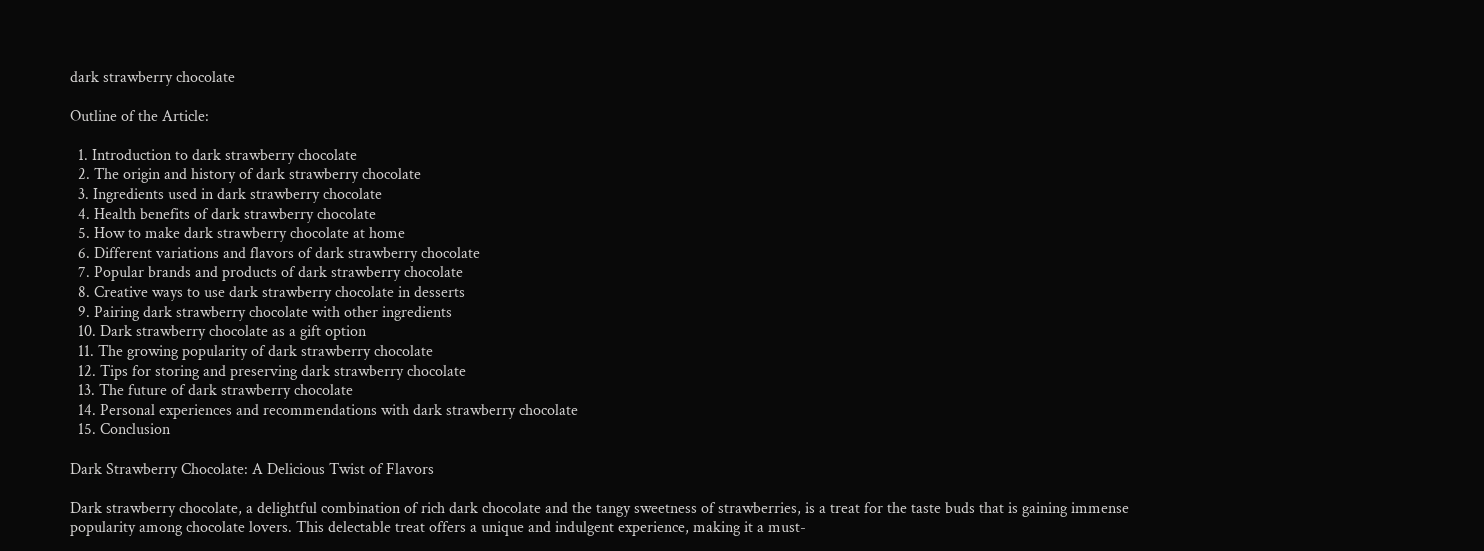dark strawberry chocolate

Outline of the Article:

  1. Introduction to dark strawberry chocolate
  2. The origin and history of dark strawberry chocolate
  3. Ingredients used in dark strawberry chocolate
  4. Health benefits of dark strawberry chocolate
  5. How to make dark strawberry chocolate at home
  6. Different variations and flavors of dark strawberry chocolate
  7. Popular brands and products of dark strawberry chocolate
  8. Creative ways to use dark strawberry chocolate in desserts
  9. Pairing dark strawberry chocolate with other ingredients
  10. Dark strawberry chocolate as a gift option
  11. The growing popularity of dark strawberry chocolate
  12. Tips for storing and preserving dark strawberry chocolate
  13. The future of dark strawberry chocolate
  14. Personal experiences and recommendations with dark strawberry chocolate
  15. Conclusion

Dark Strawberry Chocolate: A Delicious Twist of Flavors

Dark strawberry chocolate, a delightful combination of rich dark chocolate and the tangy sweetness of strawberries, is a treat for the taste buds that is gaining immense popularity among chocolate lovers. This delectable treat offers a unique and indulgent experience, making it a must-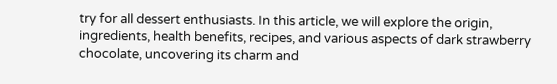try for all dessert enthusiasts. In this article, we will explore the origin, ingredients, health benefits, recipes, and various aspects of dark strawberry chocolate, uncovering its charm and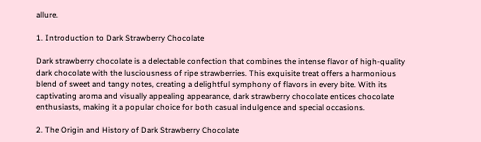allure.

1. Introduction to Dark Strawberry Chocolate

Dark strawberry chocolate is a delectable confection that combines the intense flavor of high-quality dark chocolate with the lusciousness of ripe strawberries. This exquisite treat offers a harmonious blend of sweet and tangy notes, creating a delightful symphony of flavors in every bite. With its captivating aroma and visually appealing appearance, dark strawberry chocolate entices chocolate enthusiasts, making it a popular choice for both casual indulgence and special occasions.

2. The Origin and History of Dark Strawberry Chocolate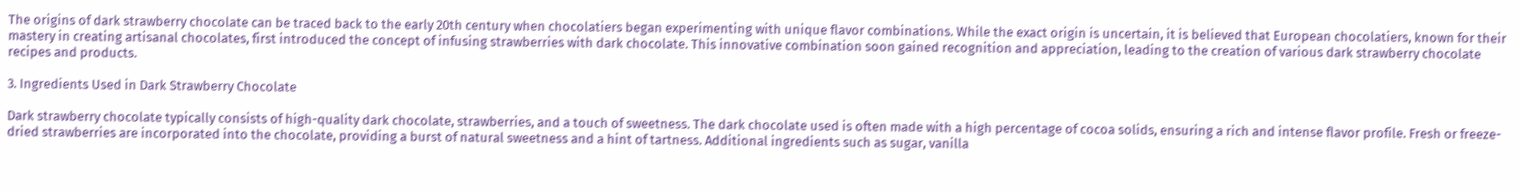The origins of dark strawberry chocolate can be traced back to the early 20th century when chocolatiers began experimenting with unique flavor combinations. While the exact origin is uncertain, it is believed that European chocolatiers, known for their mastery in creating artisanal chocolates, first introduced the concept of infusing strawberries with dark chocolate. This innovative combination soon gained recognition and appreciation, leading to the creation of various dark strawberry chocolate recipes and products.

3. Ingredients Used in Dark Strawberry Chocolate

Dark strawberry chocolate typically consists of high-quality dark chocolate, strawberries, and a touch of sweetness. The dark chocolate used is often made with a high percentage of cocoa solids, ensuring a rich and intense flavor profile. Fresh or freeze-dried strawberries are incorporated into the chocolate, providing a burst of natural sweetness and a hint of tartness. Additional ingredients such as sugar, vanilla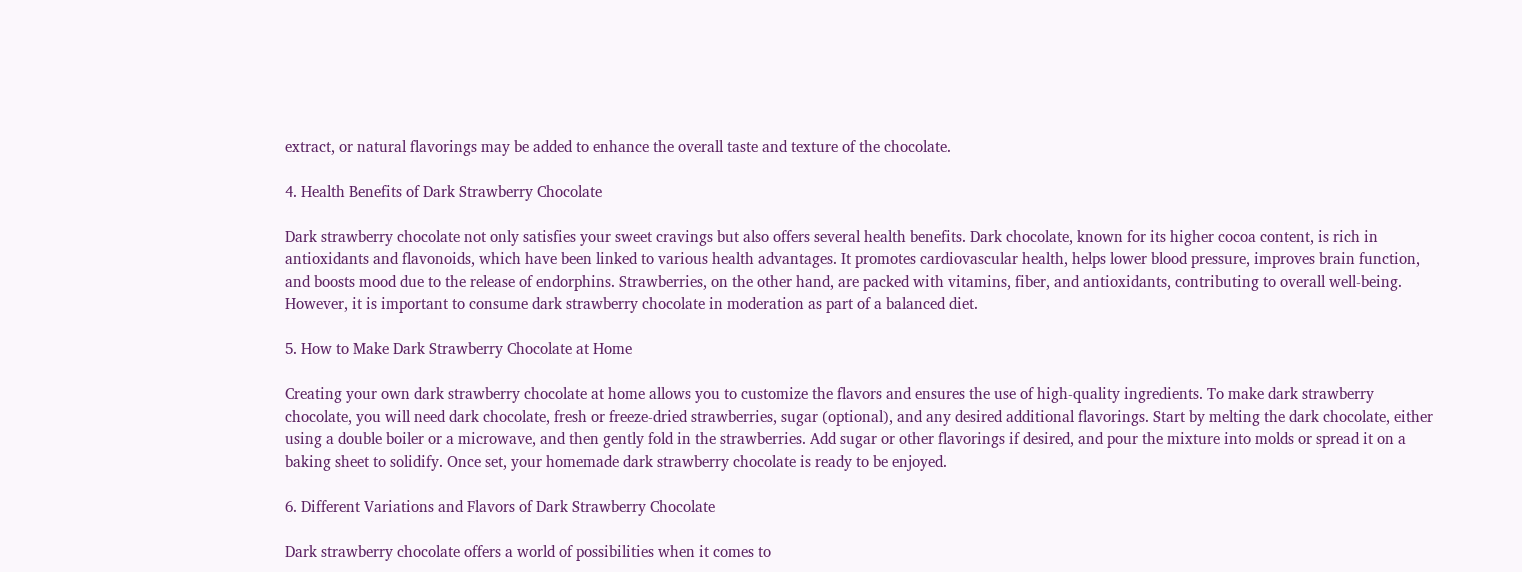extract, or natural flavorings may be added to enhance the overall taste and texture of the chocolate.

4. Health Benefits of Dark Strawberry Chocolate

Dark strawberry chocolate not only satisfies your sweet cravings but also offers several health benefits. Dark chocolate, known for its higher cocoa content, is rich in antioxidants and flavonoids, which have been linked to various health advantages. It promotes cardiovascular health, helps lower blood pressure, improves brain function, and boosts mood due to the release of endorphins. Strawberries, on the other hand, are packed with vitamins, fiber, and antioxidants, contributing to overall well-being. However, it is important to consume dark strawberry chocolate in moderation as part of a balanced diet.

5. How to Make Dark Strawberry Chocolate at Home

Creating your own dark strawberry chocolate at home allows you to customize the flavors and ensures the use of high-quality ingredients. To make dark strawberry chocolate, you will need dark chocolate, fresh or freeze-dried strawberries, sugar (optional), and any desired additional flavorings. Start by melting the dark chocolate, either using a double boiler or a microwave, and then gently fold in the strawberries. Add sugar or other flavorings if desired, and pour the mixture into molds or spread it on a baking sheet to solidify. Once set, your homemade dark strawberry chocolate is ready to be enjoyed.

6. Different Variations and Flavors of Dark Strawberry Chocolate

Dark strawberry chocolate offers a world of possibilities when it comes to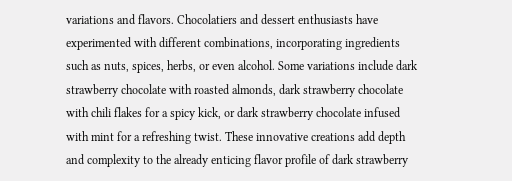variations and flavors. Chocolatiers and dessert enthusiasts have experimented with different combinations, incorporating ingredients such as nuts, spices, herbs, or even alcohol. Some variations include dark strawberry chocolate with roasted almonds, dark strawberry chocolate with chili flakes for a spicy kick, or dark strawberry chocolate infused with mint for a refreshing twist. These innovative creations add depth and complexity to the already enticing flavor profile of dark strawberry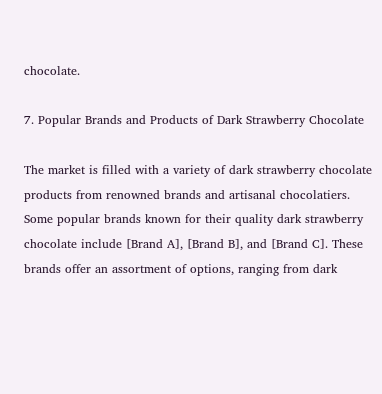chocolate.

7. Popular Brands and Products of Dark Strawberry Chocolate

The market is filled with a variety of dark strawberry chocolate products from renowned brands and artisanal chocolatiers. Some popular brands known for their quality dark strawberry chocolate include [Brand A], [Brand B], and [Brand C]. These brands offer an assortment of options, ranging from dark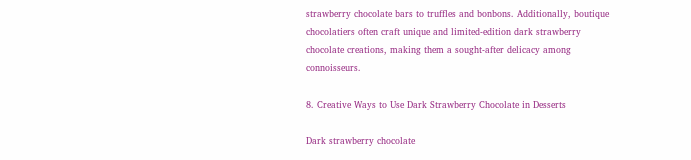strawberry chocolate bars to truffles and bonbons. Additionally, boutique chocolatiers often craft unique and limited-edition dark strawberry chocolate creations, making them a sought-after delicacy among connoisseurs.

8. Creative Ways to Use Dark Strawberry Chocolate in Desserts

Dark strawberry chocolate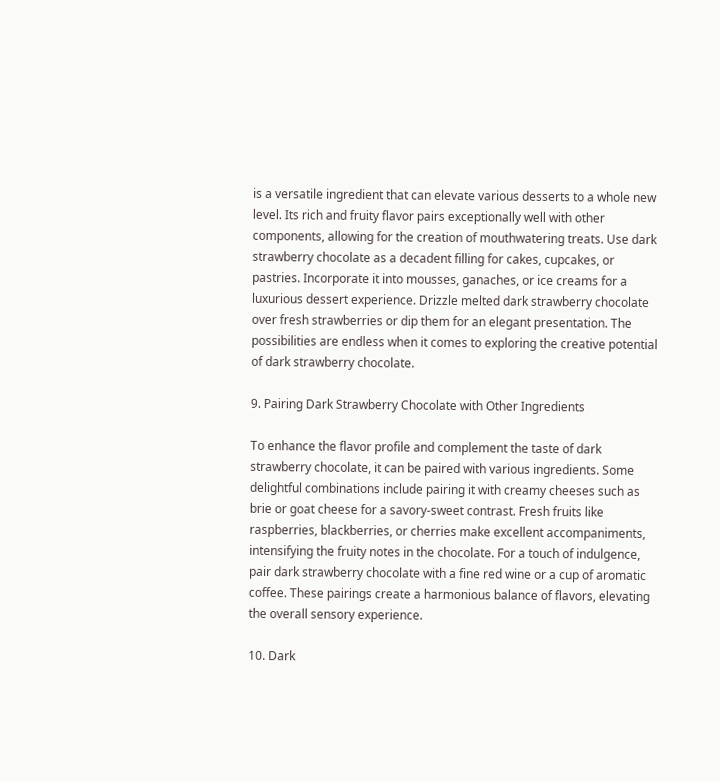is a versatile ingredient that can elevate various desserts to a whole new level. Its rich and fruity flavor pairs exceptionally well with other components, allowing for the creation of mouthwatering treats. Use dark strawberry chocolate as a decadent filling for cakes, cupcakes, or pastries. Incorporate it into mousses, ganaches, or ice creams for a luxurious dessert experience. Drizzle melted dark strawberry chocolate over fresh strawberries or dip them for an elegant presentation. The possibilities are endless when it comes to exploring the creative potential of dark strawberry chocolate.

9. Pairing Dark Strawberry Chocolate with Other Ingredients

To enhance the flavor profile and complement the taste of dark strawberry chocolate, it can be paired with various ingredients. Some delightful combinations include pairing it with creamy cheeses such as brie or goat cheese for a savory-sweet contrast. Fresh fruits like raspberries, blackberries, or cherries make excellent accompaniments, intensifying the fruity notes in the chocolate. For a touch of indulgence, pair dark strawberry chocolate with a fine red wine or a cup of aromatic coffee. These pairings create a harmonious balance of flavors, elevating the overall sensory experience.

10. Dark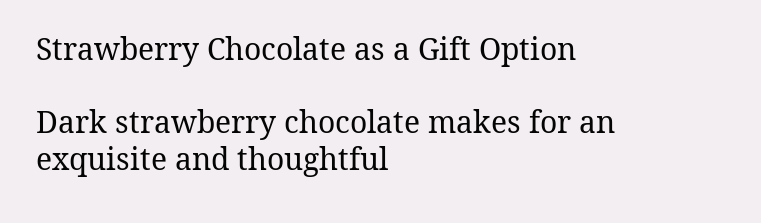Strawberry Chocolate as a Gift Option

Dark strawberry chocolate makes for an exquisite and thoughtful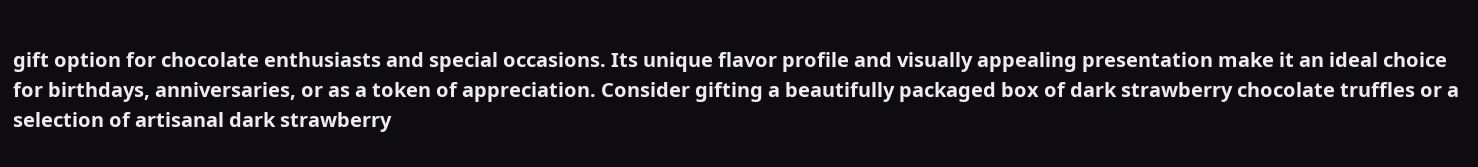gift option for chocolate enthusiasts and special occasions. Its unique flavor profile and visually appealing presentation make it an ideal choice for birthdays, anniversaries, or as a token of appreciation. Consider gifting a beautifully packaged box of dark strawberry chocolate truffles or a selection of artisanal dark strawberry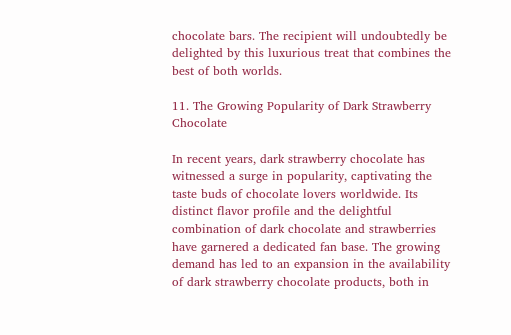chocolate bars. The recipient will undoubtedly be delighted by this luxurious treat that combines the best of both worlds.

11. The Growing Popularity of Dark Strawberry Chocolate

In recent years, dark strawberry chocolate has witnessed a surge in popularity, captivating the taste buds of chocolate lovers worldwide. Its distinct flavor profile and the delightful combination of dark chocolate and strawberries have garnered a dedicated fan base. The growing demand has led to an expansion in the availability of dark strawberry chocolate products, both in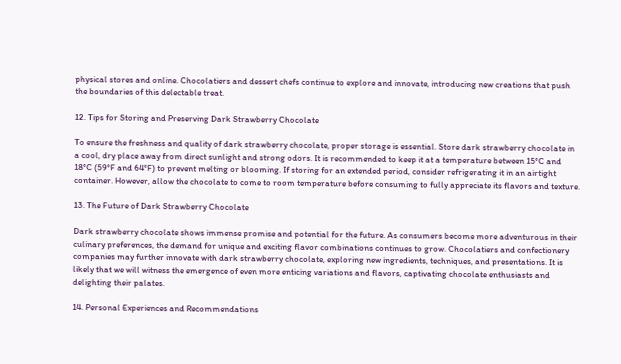physical stores and online. Chocolatiers and dessert chefs continue to explore and innovate, introducing new creations that push the boundaries of this delectable treat.

12. Tips for Storing and Preserving Dark Strawberry Chocolate

To ensure the freshness and quality of dark strawberry chocolate, proper storage is essential. Store dark strawberry chocolate in a cool, dry place away from direct sunlight and strong odors. It is recommended to keep it at a temperature between 15°C and 18°C (59°F and 64°F) to prevent melting or blooming. If storing for an extended period, consider refrigerating it in an airtight container. However, allow the chocolate to come to room temperature before consuming to fully appreciate its flavors and texture.

13. The Future of Dark Strawberry Chocolate

Dark strawberry chocolate shows immense promise and potential for the future. As consumers become more adventurous in their culinary preferences, the demand for unique and exciting flavor combinations continues to grow. Chocolatiers and confectionery companies may further innovate with dark strawberry chocolate, exploring new ingredients, techniques, and presentations. It is likely that we will witness the emergence of even more enticing variations and flavors, captivating chocolate enthusiasts and delighting their palates.

14. Personal Experiences and Recommendations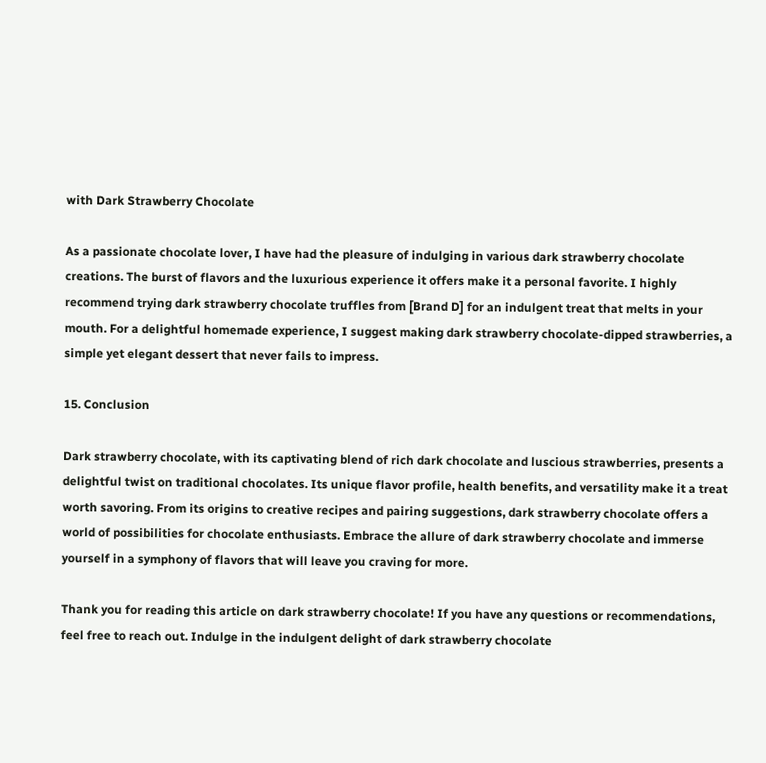with Dark Strawberry Chocolate

As a passionate chocolate lover, I have had the pleasure of indulging in various dark strawberry chocolate creations. The burst of flavors and the luxurious experience it offers make it a personal favorite. I highly recommend trying dark strawberry chocolate truffles from [Brand D] for an indulgent treat that melts in your mouth. For a delightful homemade experience, I suggest making dark strawberry chocolate-dipped strawberries, a simple yet elegant dessert that never fails to impress.

15. Conclusion

Dark strawberry chocolate, with its captivating blend of rich dark chocolate and luscious strawberries, presents a delightful twist on traditional chocolates. Its unique flavor profile, health benefits, and versatility make it a treat worth savoring. From its origins to creative recipes and pairing suggestions, dark strawberry chocolate offers a world of possibilities for chocolate enthusiasts. Embrace the allure of dark strawberry chocolate and immerse yourself in a symphony of flavors that will leave you craving for more.

Thank you for reading this article on dark strawberry chocolate! If you have any questions or recommendations, feel free to reach out. Indulge in the indulgent delight of dark strawberry chocolate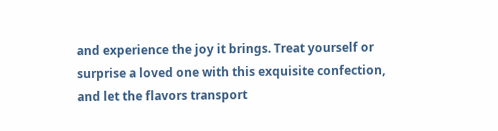and experience the joy it brings. Treat yourself or surprise a loved one with this exquisite confection, and let the flavors transport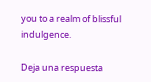you to a realm of blissful indulgence.

Deja una respuesta